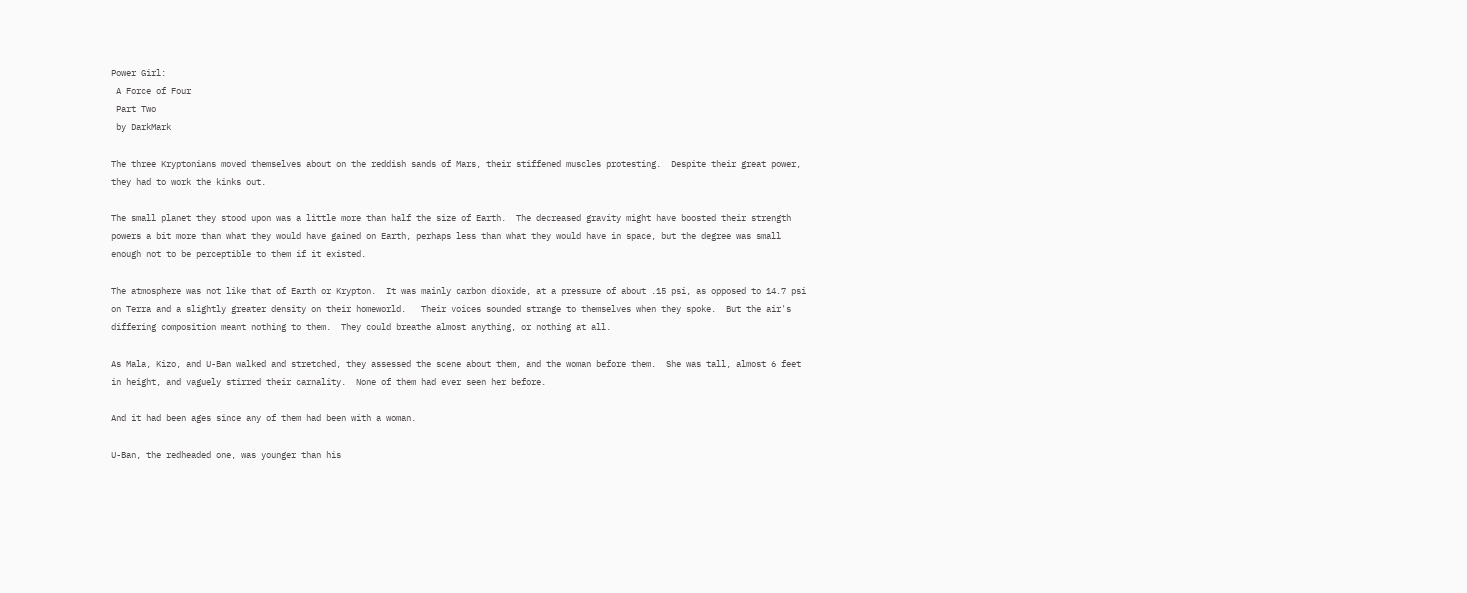Power Girl:
 A Force of Four
 Part Two
 by DarkMark

The three Kryptonians moved themselves about on the reddish sands of Mars, their stiffened muscles protesting.  Despite their great power, they had to work the kinks out.

The small planet they stood upon was a little more than half the size of Earth.  The decreased gravity might have boosted their strength powers a bit more than what they would have gained on Earth, perhaps less than what they would have in space, but the degree was small enough not to be perceptible to them if it existed.

The atmosphere was not like that of Earth or Krypton.  It was mainly carbon dioxide, at a pressure of about .15 psi, as opposed to 14.7 psi on Terra and a slightly greater density on their homeworld.   Their voices sounded strange to themselves when they spoke.  But the air's differing composition meant nothing to them.  They could breathe almost anything, or nothing at all.

As Mala, Kizo, and U-Ban walked and stretched, they assessed the scene about them, and the woman before them.  She was tall, almost 6 feet in height, and vaguely stirred their carnality.  None of them had ever seen her before.

And it had been ages since any of them had been with a woman.

U-Ban, the redheaded one, was younger than his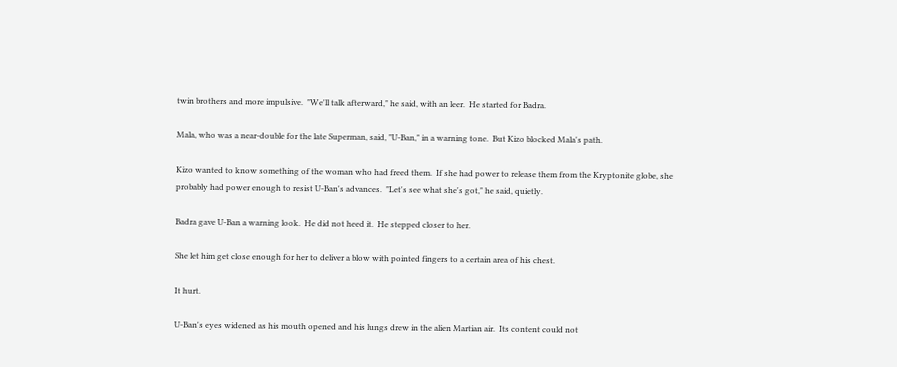twin brothers and more impulsive.  "We'll talk afterward," he said, with an leer.  He started for Badra.

Mala, who was a near-double for the late Superman, said, "U-Ban," in a warning tone.  But Kizo blocked Mala's path.

Kizo wanted to know something of the woman who had freed them.  If she had power to release them from the Kryptonite globe, she probably had power enough to resist U-Ban's advances.  "Let's see what she's got," he said, quietly.

Badra gave U-Ban a warning look.  He did not heed it.  He stepped closer to her.

She let him get close enough for her to deliver a blow with pointed fingers to a certain area of his chest.

It hurt.

U-Ban's eyes widened as his mouth opened and his lungs drew in the alien Martian air.  Its content could not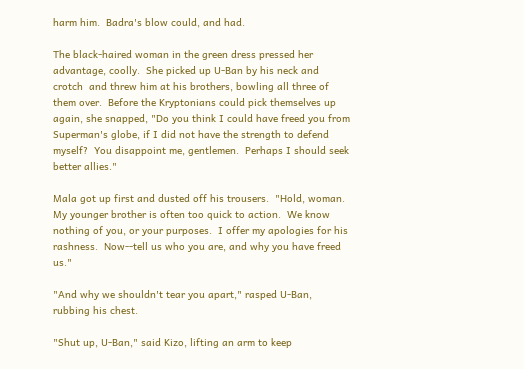harm him.  Badra's blow could, and had.

The black-haired woman in the green dress pressed her advantage, coolly.  She picked up U-Ban by his neck and crotch  and threw him at his brothers, bowling all three of them over.  Before the Kryptonians could pick themselves up again, she snapped, "Do you think I could have freed you from Superman's globe, if I did not have the strength to defend myself?  You disappoint me, gentlemen.  Perhaps I should seek better allies."

Mala got up first and dusted off his trousers.  "Hold, woman.  My younger brother is often too quick to action.  We know nothing of you, or your purposes.  I offer my apologies for his rashness.  Now--tell us who you are, and why you have freed us."

"And why we shouldn't tear you apart," rasped U-Ban, rubbing his chest.

"Shut up, U-Ban," said Kizo, lifting an arm to keep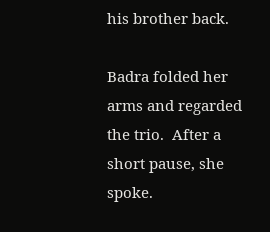his brother back.

Badra folded her arms and regarded the trio.  After a short pause, she spoke.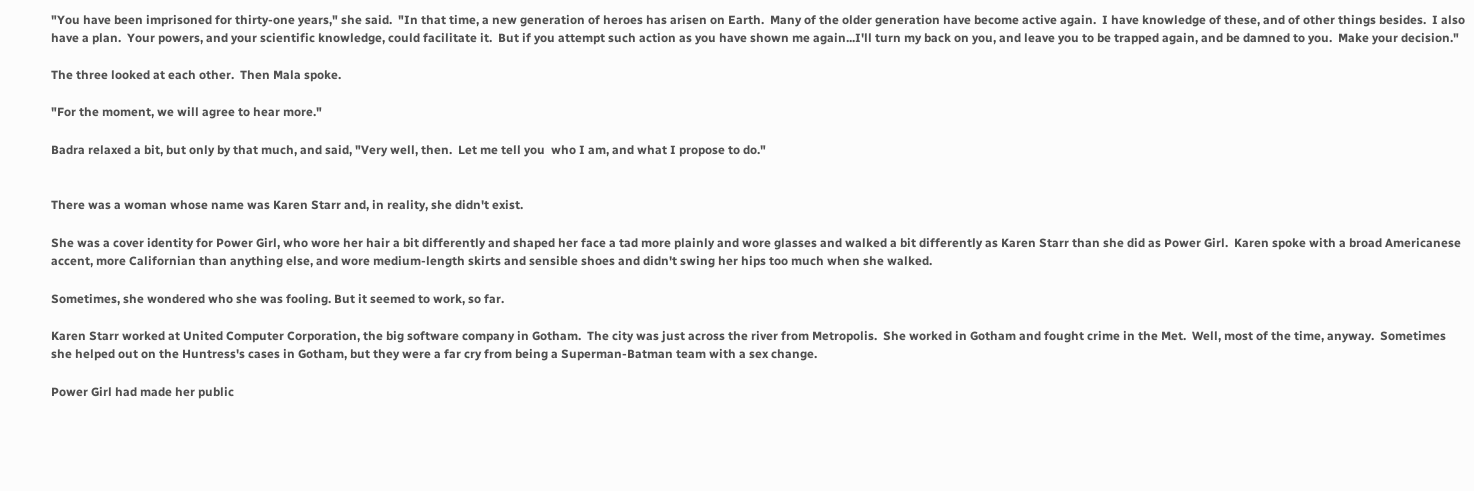"You have been imprisoned for thirty-one years," she said.  "In that time, a new generation of heroes has arisen on Earth.  Many of the older generation have become active again.  I have knowledge of these, and of other things besides.  I also have a plan.  Your powers, and your scientific knowledge, could facilitate it.  But if you attempt such action as you have shown me again...I'll turn my back on you, and leave you to be trapped again, and be damned to you.  Make your decision."

The three looked at each other.  Then Mala spoke.

"For the moment, we will agree to hear more."

Badra relaxed a bit, but only by that much, and said, "Very well, then.  Let me tell you  who I am, and what I propose to do."


There was a woman whose name was Karen Starr and, in reality, she didn't exist.

She was a cover identity for Power Girl, who wore her hair a bit differently and shaped her face a tad more plainly and wore glasses and walked a bit differently as Karen Starr than she did as Power Girl.  Karen spoke with a broad Americanese accent, more Californian than anything else, and wore medium-length skirts and sensible shoes and didn't swing her hips too much when she walked.

Sometimes, she wondered who she was fooling. But it seemed to work, so far.

Karen Starr worked at United Computer Corporation, the big software company in Gotham.  The city was just across the river from Metropolis.  She worked in Gotham and fought crime in the Met.  Well, most of the time, anyway.  Sometimes she helped out on the Huntress's cases in Gotham, but they were a far cry from being a Superman-Batman team with a sex change.

Power Girl had made her public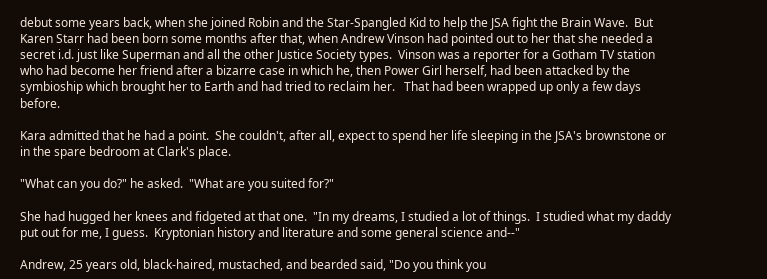debut some years back, when she joined Robin and the Star-Spangled Kid to help the JSA fight the Brain Wave.  But Karen Starr had been born some months after that, when Andrew Vinson had pointed out to her that she needed a secret i.d. just like Superman and all the other Justice Society types.  Vinson was a reporter for a Gotham TV station who had become her friend after a bizarre case in which he, then Power Girl herself, had been attacked by the symbioship which brought her to Earth and had tried to reclaim her.   That had been wrapped up only a few days before.

Kara admitted that he had a point.  She couldn't, after all, expect to spend her life sleeping in the JSA's brownstone or in the spare bedroom at Clark's place.

"What can you do?" he asked.  "What are you suited for?"

She had hugged her knees and fidgeted at that one.  "In my dreams, I studied a lot of things.  I studied what my daddy put out for me, I guess.  Kryptonian history and literature and some general science and--"

Andrew, 25 years old, black-haired, mustached, and bearded said, "Do you think you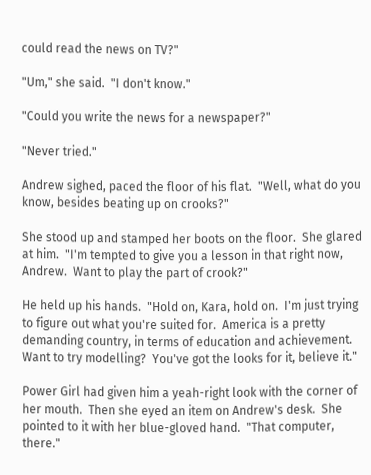could read the news on TV?"

"Um," she said.  "I don't know."

"Could you write the news for a newspaper?"

"Never tried."

Andrew sighed, paced the floor of his flat.  "Well, what do you know, besides beating up on crooks?"

She stood up and stamped her boots on the floor.  She glared at him.  "I'm tempted to give you a lesson in that right now, Andrew.  Want to play the part of crook?"

He held up his hands.  "Hold on, Kara, hold on.  I'm just trying to figure out what you're suited for.  America is a pretty demanding country, in terms of education and achievement.  Want to try modelling?  You've got the looks for it, believe it."

Power Girl had given him a yeah-right look with the corner of her mouth.  Then she eyed an item on Andrew's desk.  She pointed to it with her blue-gloved hand.  "That computer, there."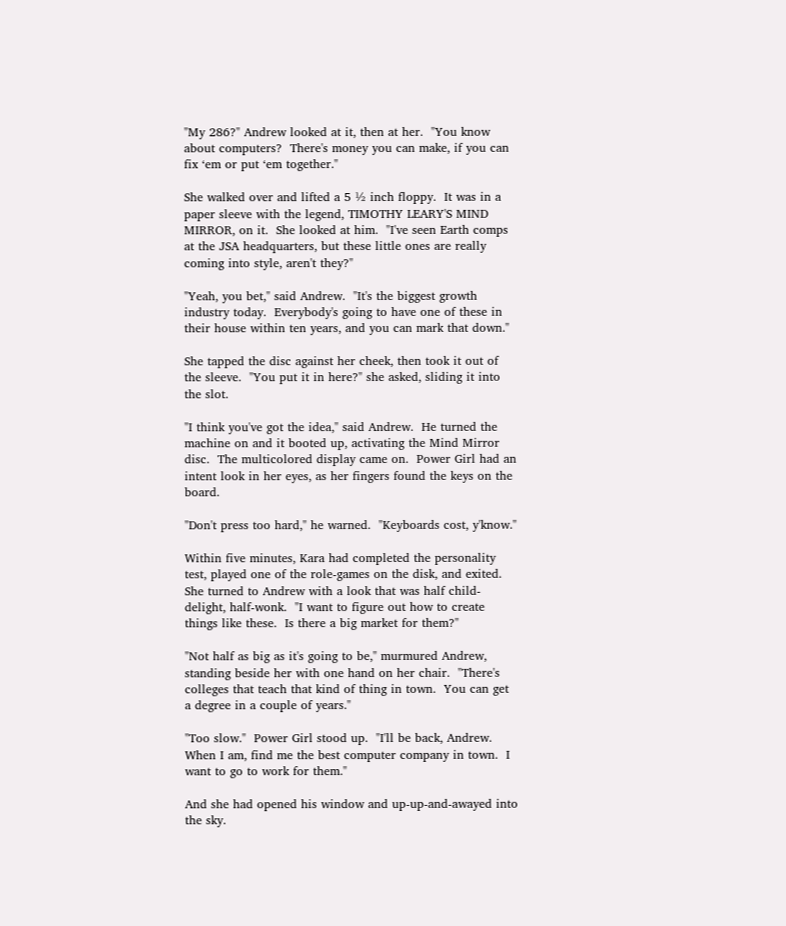"My 286?" Andrew looked at it, then at her.  "You know about computers?  There's money you can make, if you can fix ‘em or put ‘em together."

She walked over and lifted a 5 ½ inch floppy.  It was in a paper sleeve with the legend, TIMOTHY LEARY'S MIND MIRROR, on it.  She looked at him.  "I've seen Earth comps at the JSA headquarters, but these little ones are really coming into style, aren't they?"

"Yeah, you bet," said Andrew.  "It's the biggest growth industry today.  Everybody's going to have one of these in their house within ten years, and you can mark that down."

She tapped the disc against her cheek, then took it out of the sleeve.  "You put it in here?" she asked, sliding it into the slot.

"I think you've got the idea," said Andrew.  He turned the machine on and it booted up, activating the Mind Mirror disc.  The multicolored display came on.  Power Girl had an intent look in her eyes, as her fingers found the keys on the board.

"Don't press too hard," he warned.  "Keyboards cost, y'know."

Within five minutes, Kara had completed the personality test, played one of the role-games on the disk, and exited.  She turned to Andrew with a look that was half child-delight, half-wonk.  "I want to figure out how to create things like these.  Is there a big market for them?"

"Not half as big as it's going to be," murmured Andrew, standing beside her with one hand on her chair.  "There's colleges that teach that kind of thing in town.  You can get a degree in a couple of years."

"Too slow."  Power Girl stood up.  "I'll be back, Andrew.  When I am, find me the best computer company in town.  I want to go to work for them."

And she had opened his window and up-up-and-awayed into the sky.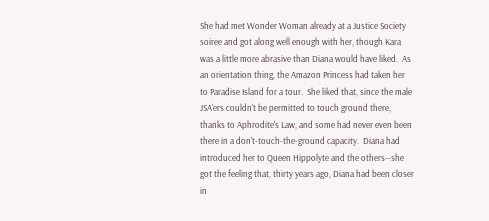She had met Wonder Woman already at a Justice Society soiree and got along well enough with her, though Kara was a little more abrasive than Diana would have liked.  As an orientation thing, the Amazon Princess had taken her to Paradise Island for a tour.  She liked that, since the male JSA'ers couldn't be permitted to touch ground there, thanks to Aphrodite's Law, and some had never even been there in a don't-touch-the-ground capacity.  Diana had introduced her to Queen Hippolyte and the others--she got the feeling that, thirty years ago, Diana had been closer in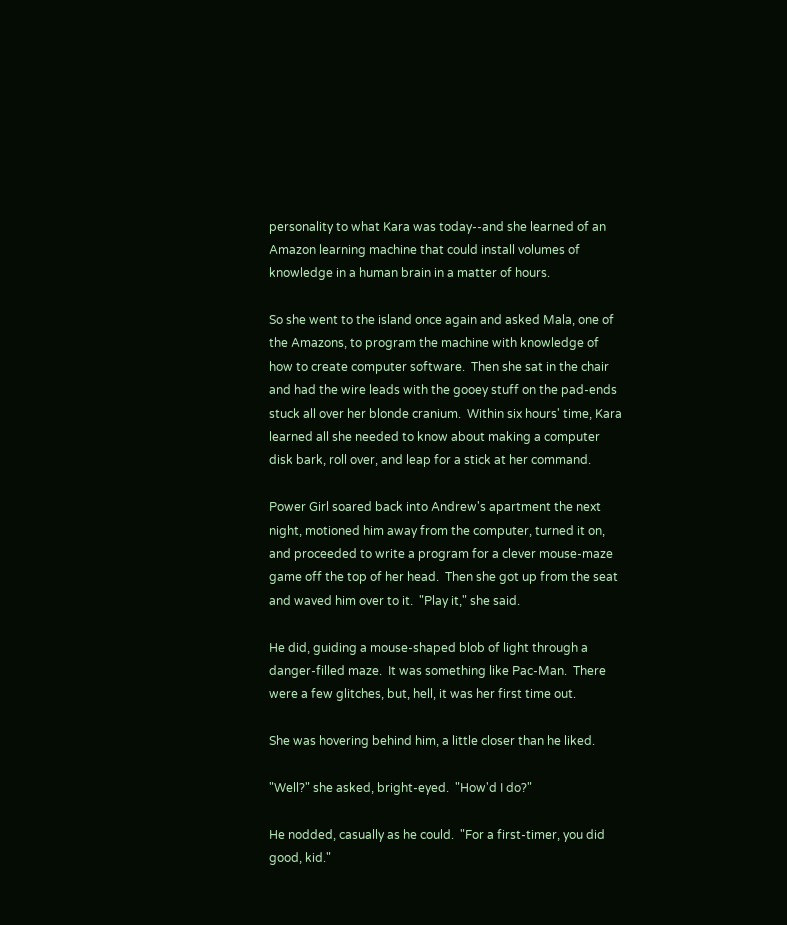personality to what Kara was today--and she learned of an Amazon learning machine that could install volumes of knowledge in a human brain in a matter of hours.

So she went to the island once again and asked Mala, one of the Amazons, to program the machine with knowledge of how to create computer software.  Then she sat in the chair and had the wire leads with the gooey stuff on the pad-ends stuck all over her blonde cranium.  Within six hours' time, Kara learned all she needed to know about making a computer disk bark, roll over, and leap for a stick at her command.

Power Girl soared back into Andrew's apartment the next night, motioned him away from the computer, turned it on, and proceeded to write a program for a clever mouse-maze game off the top of her head.  Then she got up from the seat and waved him over to it.  "Play it," she said.

He did, guiding a mouse-shaped blob of light through a danger-filled maze.  It was something like Pac-Man.  There were a few glitches, but, hell, it was her first time out.

She was hovering behind him, a little closer than he liked.

"Well?" she asked, bright-eyed.  "How'd I do?"

He nodded, casually as he could.  "For a first-timer, you did good, kid."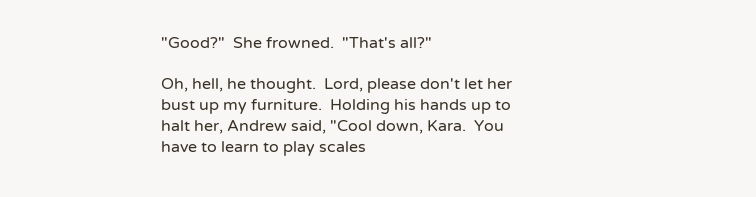"Good?"  She frowned.  "That's all?"

Oh, hell, he thought.  Lord, please don't let her bust up my furniture.  Holding his hands up to halt her, Andrew said, "Cool down, Kara.  You have to learn to play scales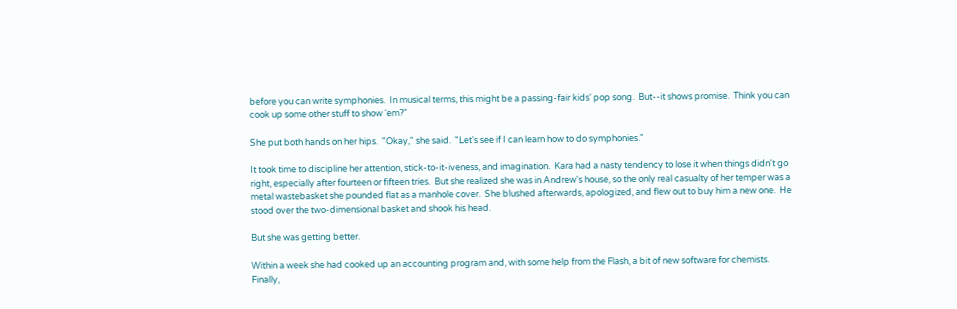before you can write symphonies.  In musical terms, this might be a passing-fair kids' pop song.  But--it shows promise.  Think you can cook up some other stuff to show ‘em?"

She put both hands on her hips.  "Okay," she said.  "Let's see if I can learn how to do symphonies."

It took time to discipline her attention, stick-to-it-iveness, and imagination.  Kara had a nasty tendency to lose it when things didn't go right, especially after fourteen or fifteen tries.  But she realized she was in Andrew's house, so the only real casualty of her temper was a metal wastebasket she pounded flat as a manhole cover.  She blushed afterwards, apologized, and flew out to buy him a new one.  He stood over the two-dimensional basket and shook his head.

But she was getting better.

Within a week she had cooked up an accounting program and, with some help from the Flash, a bit of new software for chemists.  Finally,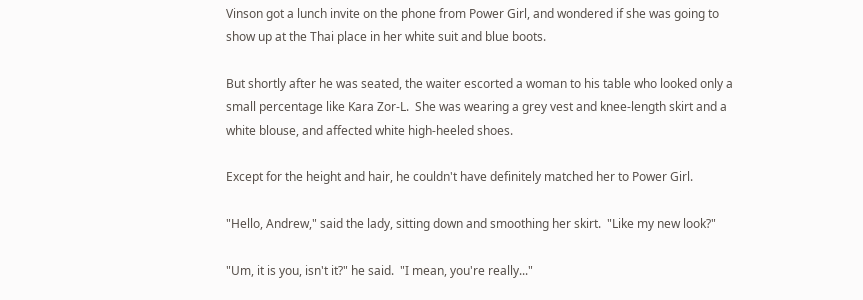Vinson got a lunch invite on the phone from Power Girl, and wondered if she was going to show up at the Thai place in her white suit and blue boots.

But shortly after he was seated, the waiter escorted a woman to his table who looked only a small percentage like Kara Zor-L.  She was wearing a grey vest and knee-length skirt and a white blouse, and affected white high-heeled shoes.

Except for the height and hair, he couldn't have definitely matched her to Power Girl.

"Hello, Andrew," said the lady, sitting down and smoothing her skirt.  "Like my new look?"

"Um, it is you, isn't it?" he said.  "I mean, you're really..."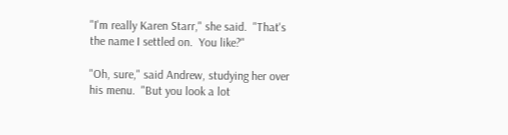"I'm really Karen Starr," she said.  "That's the name I settled on.  You like?"

"Oh, sure," said Andrew, studying her over his menu.  "But you look a lot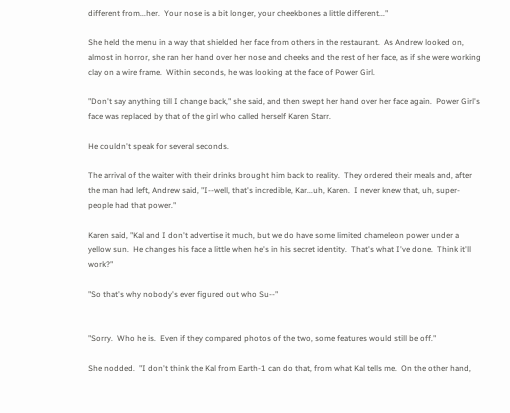different from...her.  Your nose is a bit longer, your cheekbones a little different..."

She held the menu in a way that shielded her face from others in the restaurant.  As Andrew looked on, almost in horror, she ran her hand over her nose and cheeks and the rest of her face, as if she were working clay on a wire frame.  Within seconds, he was looking at the face of Power Girl.

"Don't say anything till I change back," she said, and then swept her hand over her face again.  Power Girl's face was replaced by that of the girl who called herself Karen Starr.

He couldn't speak for several seconds.

The arrival of the waiter with their drinks brought him back to reality.  They ordered their meals and, after the man had left, Andrew said, "I--well, that's incredible, Kar...uh, Karen.  I never knew that, uh, super-people had that power."

Karen said, "Kal and I don't advertise it much, but we do have some limited chameleon power under a yellow sun.  He changes his face a little when he's in his secret identity.  That's what I've done.  Think it'll work?"

"So that's why nobody's ever figured out who Su--"


"Sorry.  Who he is.  Even if they compared photos of the two, some features would still be off."

She nodded.  "I don't think the Kal from Earth-1 can do that, from what Kal tells me.  On the other hand,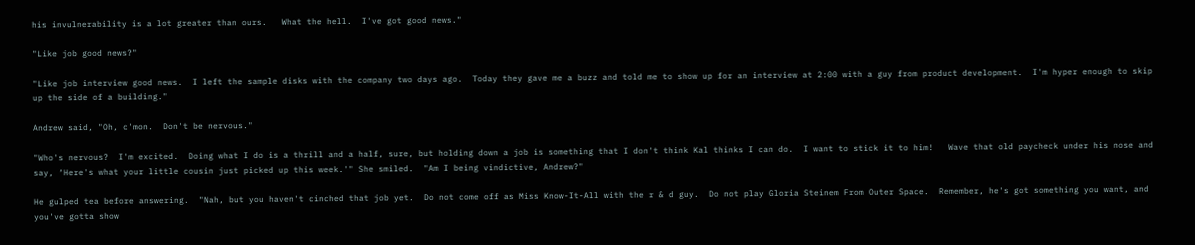his invulnerability is a lot greater than ours.   What the hell.  I've got good news."

"Like job good news?"

"Like job interview good news.  I left the sample disks with the company two days ago.  Today they gave me a buzz and told me to show up for an interview at 2:00 with a guy from product development.  I'm hyper enough to skip up the side of a building."

Andrew said, "Oh, c'mon.  Don't be nervous."

"Who's nervous?  I'm excited.  Doing what I do is a thrill and a half, sure, but holding down a job is something that I don't think Kal thinks I can do.  I want to stick it to him!   Wave that old paycheck under his nose and say, ‘Here's what your little cousin just picked up this week.'" She smiled.  "Am I being vindictive, Andrew?"

He gulped tea before answering.  "Nah, but you haven't cinched that job yet.  Do not come off as Miss Know-It-All with the r & d guy.  Do not play Gloria Steinem From Outer Space.  Remember, he's got something you want, and you've gotta show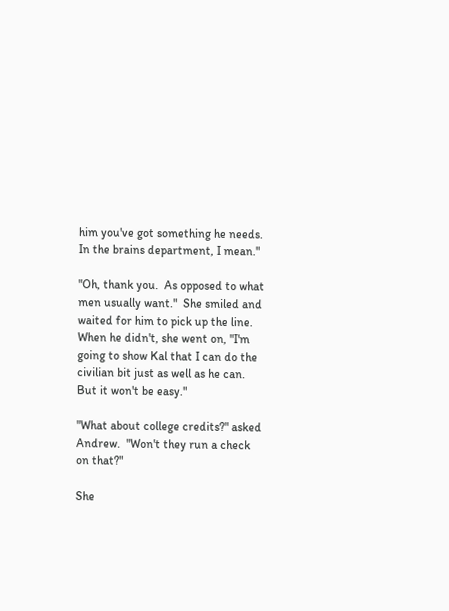him you've got something he needs.  In the brains department, I mean."

"Oh, thank you.  As opposed to what men usually want."  She smiled and waited for him to pick up the line.  When he didn't, she went on, "I'm going to show Kal that I can do the civilian bit just as well as he can.  But it won't be easy."

"What about college credits?" asked Andrew.  "Won't they run a check on that?"

She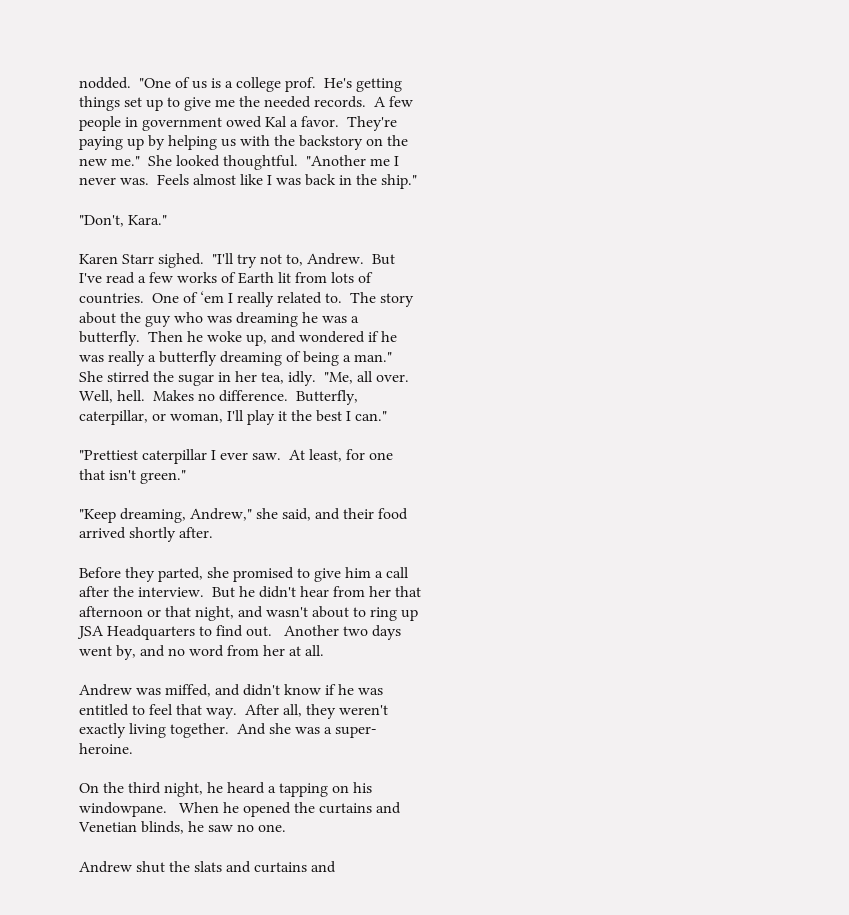nodded.  "One of us is a college prof.  He's getting things set up to give me the needed records.  A few people in government owed Kal a favor.  They're paying up by helping us with the backstory on the new me."  She looked thoughtful.  "Another me I never was.  Feels almost like I was back in the ship."

"Don't, Kara."

Karen Starr sighed.  "I'll try not to, Andrew.  But I've read a few works of Earth lit from lots of countries.  One of ‘em I really related to.  The story about the guy who was dreaming he was a butterfly.  Then he woke up, and wondered if he was really a butterfly dreaming of being a man."  She stirred the sugar in her tea, idly.  "Me, all over.  Well, hell.  Makes no difference.  Butterfly, caterpillar, or woman, I'll play it the best I can."

"Prettiest caterpillar I ever saw.  At least, for one that isn't green."

"Keep dreaming, Andrew," she said, and their food arrived shortly after.

Before they parted, she promised to give him a call after the interview.  But he didn't hear from her that afternoon or that night, and wasn't about to ring up JSA Headquarters to find out.   Another two days went by, and no word from her at all.

Andrew was miffed, and didn't know if he was entitled to feel that way.  After all, they weren't exactly living together.  And she was a super-heroine.

On the third night, he heard a tapping on his windowpane.   When he opened the curtains and Venetian blinds, he saw no one.

Andrew shut the slats and curtains and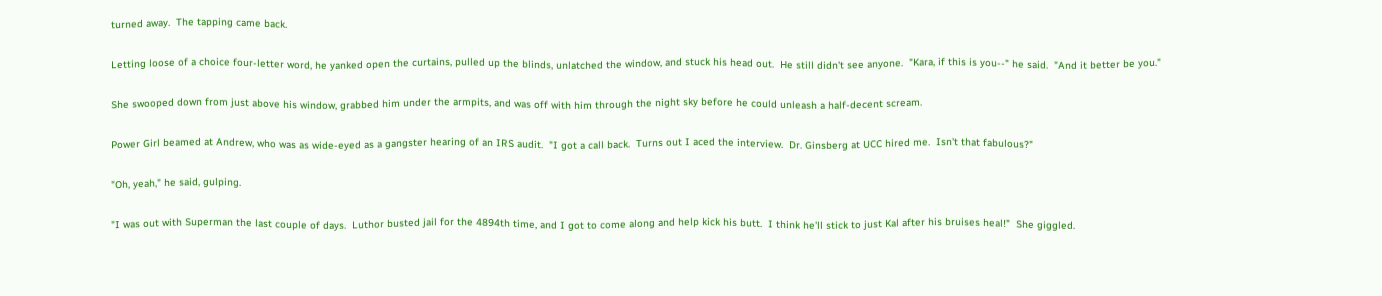turned away.  The tapping came back.

Letting loose of a choice four-letter word, he yanked open the curtains, pulled up the blinds, unlatched the window, and stuck his head out.  He still didn't see anyone.  "Kara, if this is you--" he said.  "And it better be you."

She swooped down from just above his window, grabbed him under the armpits, and was off with him through the night sky before he could unleash a half-decent scream.

Power Girl beamed at Andrew, who was as wide-eyed as a gangster hearing of an IRS audit.  "I got a call back.  Turns out I aced the interview.  Dr. Ginsberg at UCC hired me.  Isn't that fabulous?"

"Oh, yeah," he said, gulping.

"I was out with Superman the last couple of days.  Luthor busted jail for the 4894th time, and I got to come along and help kick his butt.  I think he'll stick to just Kal after his bruises heal!"  She giggled.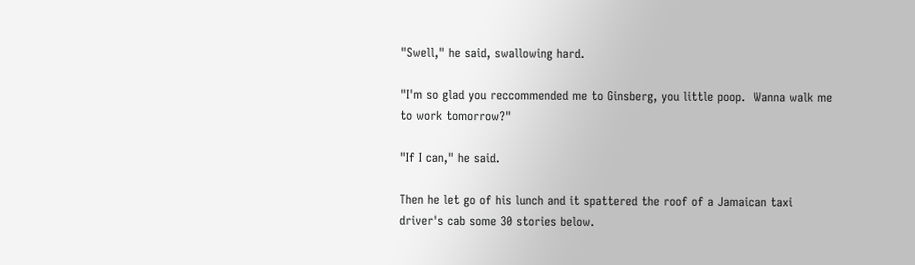"Swell," he said, swallowing hard.

"I'm so glad you reccommended me to Ginsberg, you little poop.  Wanna walk me to work tomorrow?"

"If I can," he said.

Then he let go of his lunch and it spattered the roof of a Jamaican taxi driver's cab some 30 stories below.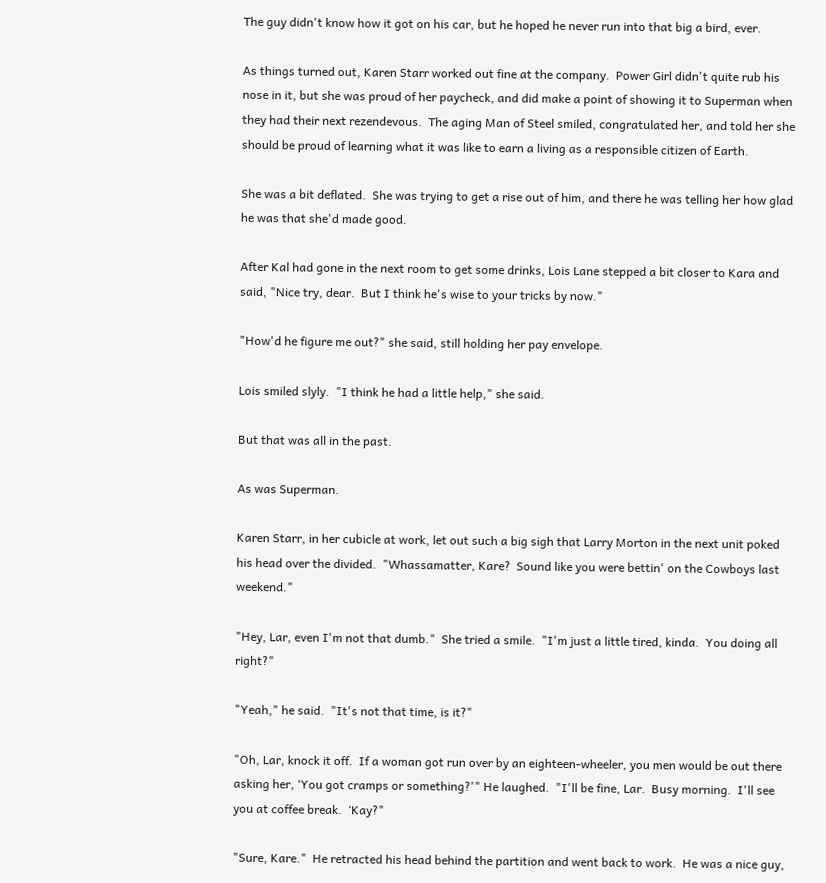The guy didn't know how it got on his car, but he hoped he never run into that big a bird, ever.

As things turned out, Karen Starr worked out fine at the company.  Power Girl didn't quite rub his nose in it, but she was proud of her paycheck, and did make a point of showing it to Superman when they had their next rezendevous.  The aging Man of Steel smiled, congratulated her, and told her she should be proud of learning what it was like to earn a living as a responsible citizen of Earth.

She was a bit deflated.  She was trying to get a rise out of him, and there he was telling her how glad he was that she'd made good.

After Kal had gone in the next room to get some drinks, Lois Lane stepped a bit closer to Kara and said, "Nice try, dear.  But I think he's wise to your tricks by now."

"How'd he figure me out?" she said, still holding her pay envelope.

Lois smiled slyly.  "I think he had a little help," she said.

But that was all in the past.

As was Superman.

Karen Starr, in her cubicle at work, let out such a big sigh that Larry Morton in the next unit poked his head over the divided.  "Whassamatter, Kare?  Sound like you were bettin' on the Cowboys last weekend."

"Hey, Lar, even I'm not that dumb."  She tried a smile.  "I'm just a little tired, kinda.  You doing all right?"

"Yeah," he said.  "It's not that time, is it?"

"Oh, Lar, knock it off.  If a woman got run over by an eighteen-wheeler, you men would be out there asking her, ‘You got cramps or something?'" He laughed.  "I'll be fine, Lar.  Busy morning.  I'll see you at coffee break.  ‘Kay?"

"Sure, Kare."  He retracted his head behind the partition and went back to work.  He was a nice guy,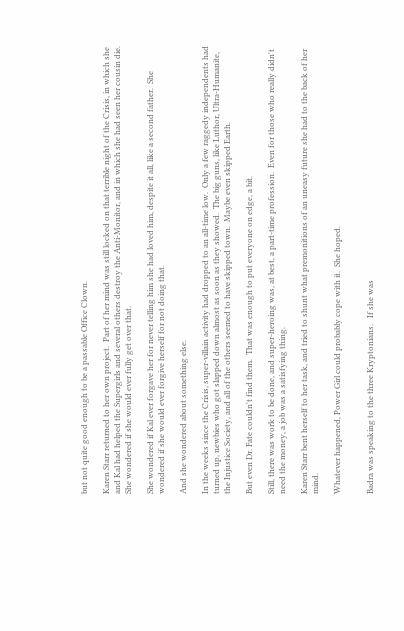but not quite good enough to be a passable Office Clown.

Karen Starr returned to her own project.  Part of her mind was still locked on that terrible night of the Crisis, in which she and Kal had helped the Supergirls and several others destroy the Anti-Monitor, and in which she had seen her cousin die.  She wondered if she would ever fully get over that.

She wondered if Kal ever forgave her for never telling him she had loved him, despite it all, like a second father.  She wondered if she would ever forgive herself for not doing that.

And she wondered about something else.

In the weeks since the Crisis, super-villain activity had dropped to an all-time low.  Only a few raggedy independents had turned up, newbies who got slapped down almost as soon as they showed.  The big guns, like Luthor, Ultra-Humanite, the Injustice Society, and all of the others seemed to have skipped town.  Maybe even skipped Earth.

But even Dr. Fate couldn't find them.  That was enough to put everyone on edge, a bit.

Still, there was work to be done, and super-heroing was, at best, a part-time profession.  Even for those who really didn't need the money, a job was a satisfying thing.

Karen Starr bent herself to her task, and tried to shunt what premonitions of an uneasy future she had to the back of her mind.

Whatever happened, Power Girl could probably cope with it.  She hoped.


Badra was speaking to the three Kryptonians.   If she was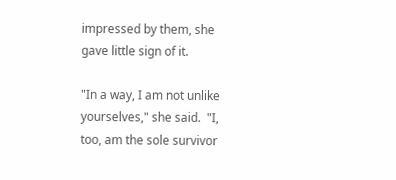impressed by them, she gave little sign of it.

"In a way, I am not unlike yourselves," she said.  "I, too, am the sole survivor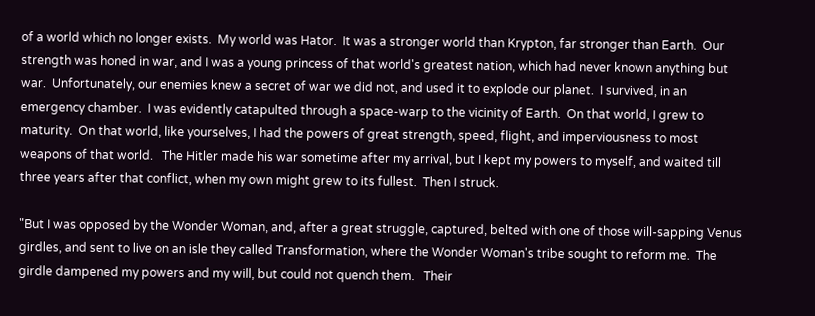of a world which no longer exists.  My world was Hator.  It was a stronger world than Krypton, far stronger than Earth.  Our strength was honed in war, and I was a young princess of that world's greatest nation, which had never known anything but war.  Unfortunately, our enemies knew a secret of war we did not, and used it to explode our planet.  I survived, in an emergency chamber.  I was evidently catapulted through a space-warp to the vicinity of Earth.  On that world, I grew to maturity.  On that world, like yourselves, I had the powers of great strength, speed, flight, and imperviousness to most weapons of that world.   The Hitler made his war sometime after my arrival, but I kept my powers to myself, and waited till three years after that conflict, when my own might grew to its fullest.  Then I struck.

"But I was opposed by the Wonder Woman, and, after a great struggle, captured, belted with one of those will-sapping Venus girdles, and sent to live on an isle they called Transformation, where the Wonder Woman's tribe sought to reform me.  The girdle dampened my powers and my will, but could not quench them.   Their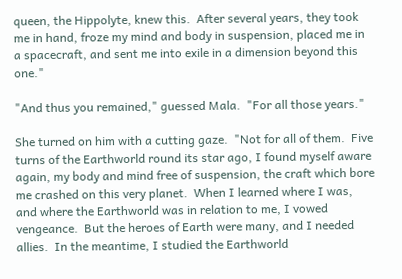queen, the Hippolyte, knew this.  After several years, they took me in hand, froze my mind and body in suspension, placed me in a spacecraft, and sent me into exile in a dimension beyond this one."

"And thus you remained," guessed Mala.  "For all those years."

She turned on him with a cutting gaze.  "Not for all of them.  Five turns of the Earthworld round its star ago, I found myself aware again, my body and mind free of suspension, the craft which bore me crashed on this very planet.  When I learned where I was, and where the Earthworld was in relation to me, I vowed vengeance.  But the heroes of Earth were many, and I needed allies.  In the meantime, I studied the Earthworld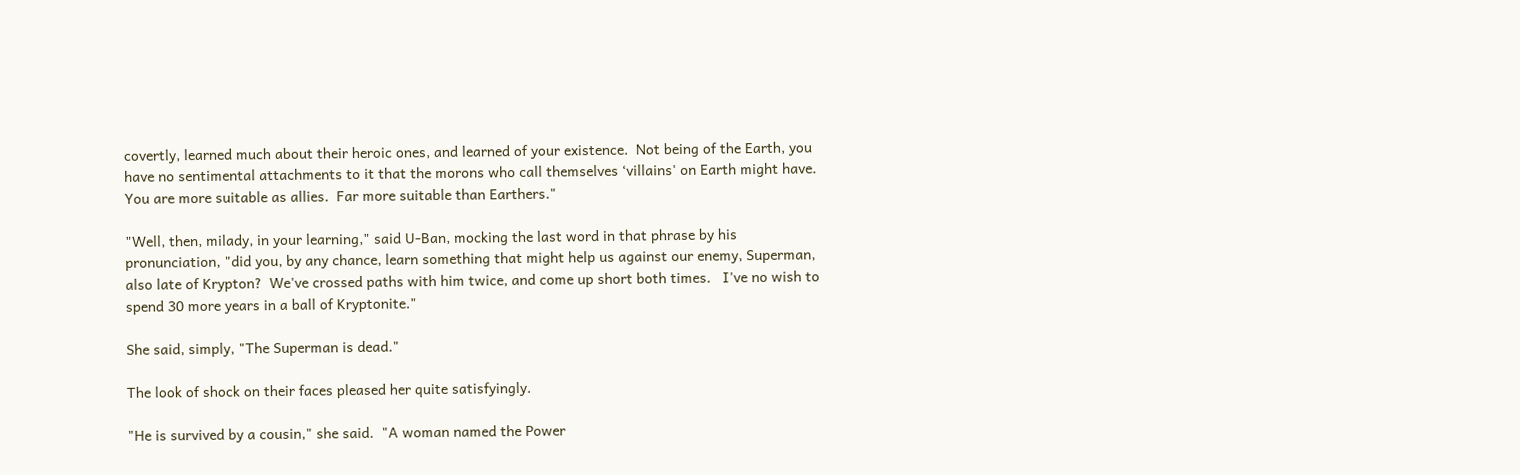covertly, learned much about their heroic ones, and learned of your existence.  Not being of the Earth, you have no sentimental attachments to it that the morons who call themselves ‘villains' on Earth might have.  You are more suitable as allies.  Far more suitable than Earthers."

"Well, then, milady, in your learning," said U-Ban, mocking the last word in that phrase by his pronunciation, "did you, by any chance, learn something that might help us against our enemy, Superman, also late of Krypton?  We've crossed paths with him twice, and come up short both times.   I've no wish to spend 30 more years in a ball of Kryptonite."

She said, simply, "The Superman is dead."

The look of shock on their faces pleased her quite satisfyingly.

"He is survived by a cousin," she said.  "A woman named the Power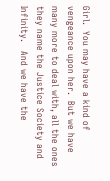Girl.  You may have a kind of vengeance upon her.  But we have many more to deal with, all the ones they name the Justice Society and Infinity.   And we have the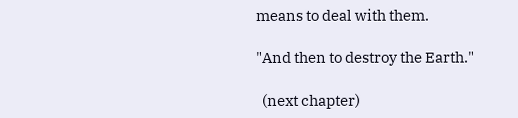means to deal with them.

"And then to destroy the Earth."

  (next chapter)